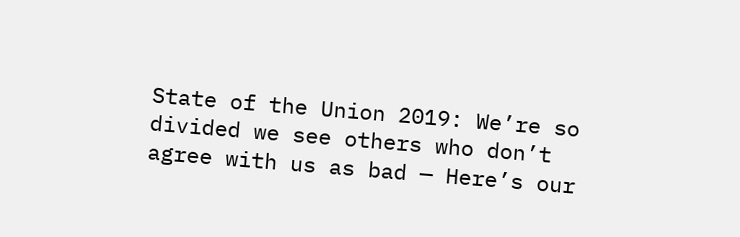State of the Union 2019: We’re so divided we see others who don’t agree with us as bad — Here’s our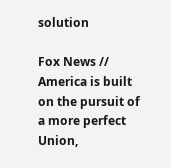solution

Fox News // America is built on the pursuit of a more perfect Union,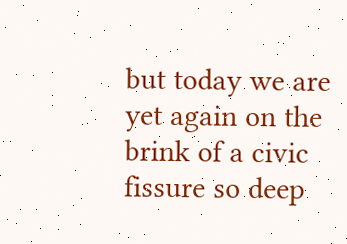but today we are yet again on the brink of a civic fissure so deep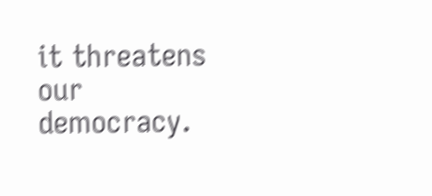it threatens our democracy.